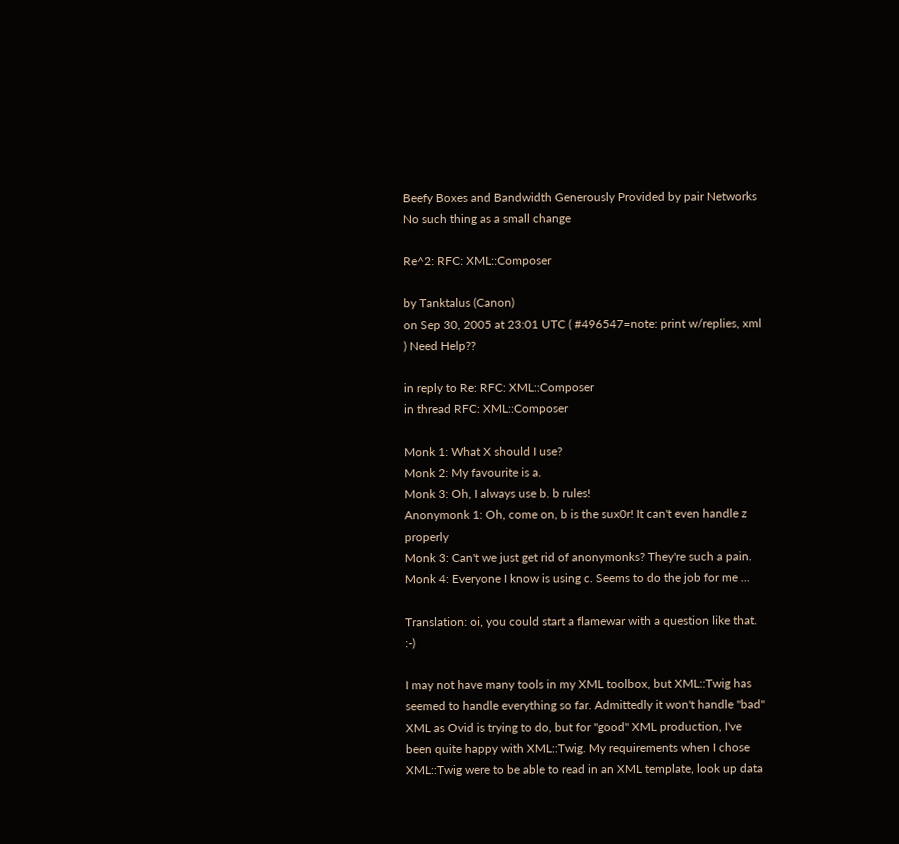Beefy Boxes and Bandwidth Generously Provided by pair Networks
No such thing as a small change

Re^2: RFC: XML::Composer

by Tanktalus (Canon)
on Sep 30, 2005 at 23:01 UTC ( #496547=note: print w/replies, xml ) Need Help??

in reply to Re: RFC: XML::Composer
in thread RFC: XML::Composer

Monk 1: What X should I use?
Monk 2: My favourite is a.
Monk 3: Oh, I always use b. b rules!
Anonymonk 1: Oh, come on, b is the sux0r! It can't even handle z properly
Monk 3: Can't we just get rid of anonymonks? They're such a pain.
Monk 4: Everyone I know is using c. Seems to do the job for me ...

Translation: oi, you could start a flamewar with a question like that. :-)

I may not have many tools in my XML toolbox, but XML::Twig has seemed to handle everything so far. Admittedly it won't handle "bad" XML as Ovid is trying to do, but for "good" XML production, I've been quite happy with XML::Twig. My requirements when I chose XML::Twig were to be able to read in an XML template, look up data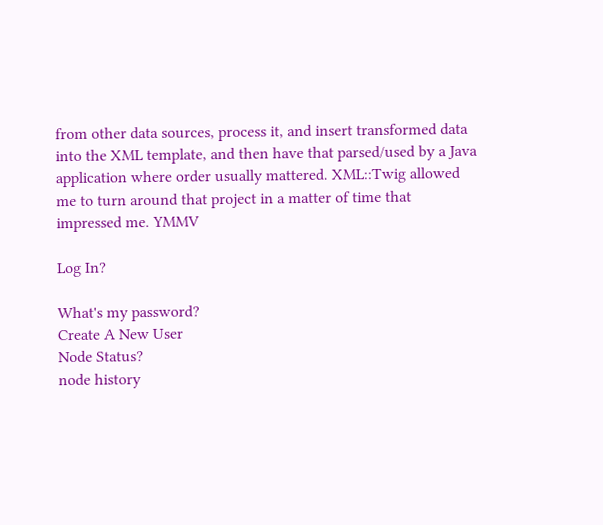from other data sources, process it, and insert transformed data into the XML template, and then have that parsed/used by a Java application where order usually mattered. XML::Twig allowed me to turn around that project in a matter of time that impressed me. YMMV

Log In?

What's my password?
Create A New User
Node Status?
node history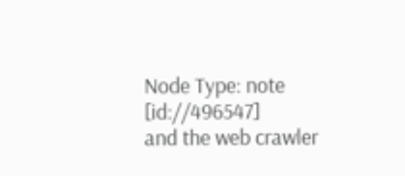Node Type: note [id://496547]
and the web crawler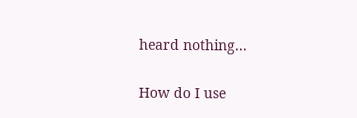heard nothing...

How do I use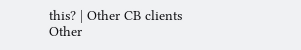this? | Other CB clients
Other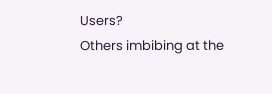Users?
Others imbibing at the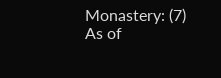Monastery: (7)
As of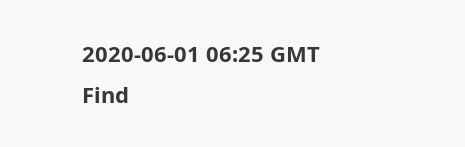2020-06-01 06:25 GMT
Find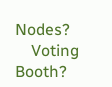Nodes?
    Voting Booth?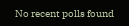No recent polls found